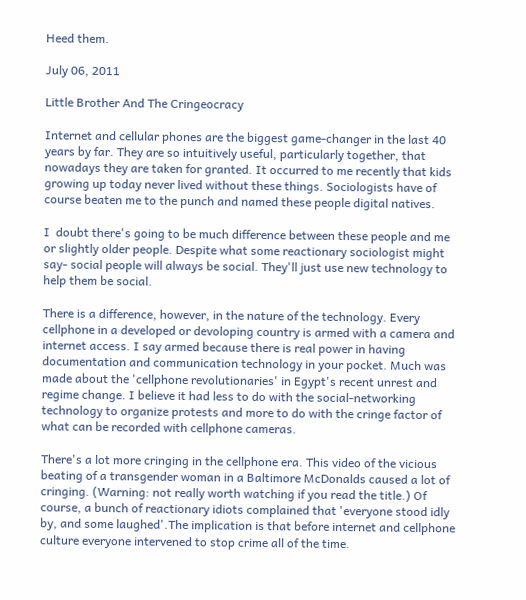Heed them.

July 06, 2011

Little Brother And The Cringeocracy

Internet and cellular phones are the biggest game-changer in the last 40 years by far. They are so intuitively useful, particularly together, that nowadays they are taken for granted. It occurred to me recently that kids growing up today never lived without these things. Sociologists have of course beaten me to the punch and named these people digital natives.

I  doubt there's going to be much difference between these people and me or slightly older people. Despite what some reactionary sociologist might say- social people will always be social. They'll just use new technology to help them be social.

There is a difference, however, in the nature of the technology. Every cellphone in a developed or devoloping country is armed with a camera and internet access. I say armed because there is real power in having documentation and communication technology in your pocket. Much was made about the 'cellphone revolutionaries' in Egypt's recent unrest and regime change. I believe it had less to do with the social-networking technology to organize protests and more to do with the cringe factor of what can be recorded with cellphone cameras.

There's a lot more cringing in the cellphone era. This video of the vicious beating of a transgender woman in a Baltimore McDonalds caused a lot of cringing. (Warning: not really worth watching if you read the title.) Of course, a bunch of reactionary idiots complained that 'everyone stood idly by, and some laughed'.The implication is that before internet and cellphone culture everyone intervened to stop crime all of the time.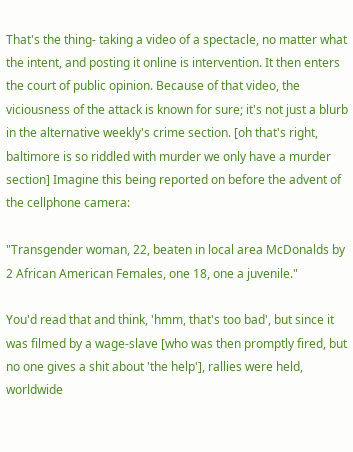That's the thing- taking a video of a spectacle, no matter what the intent, and posting it online is intervention. It then enters the court of public opinion. Because of that video, the viciousness of the attack is known for sure; it's not just a blurb in the alternative weekly's crime section. [oh that's right, baltimore is so riddled with murder we only have a murder section] Imagine this being reported on before the advent of the cellphone camera:

"Transgender woman, 22, beaten in local area McDonalds by 2 African American Females, one 18, one a juvenile."

You'd read that and think, 'hmm, that's too bad', but since it was filmed by a wage-slave [who was then promptly fired, but no one gives a shit about 'the help'], rallies were held, worldwide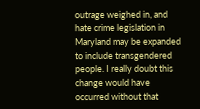outrage weighed in, and hate crime legislation in Maryland may be expanded to include transgendered people. I really doubt this change would have occurred without that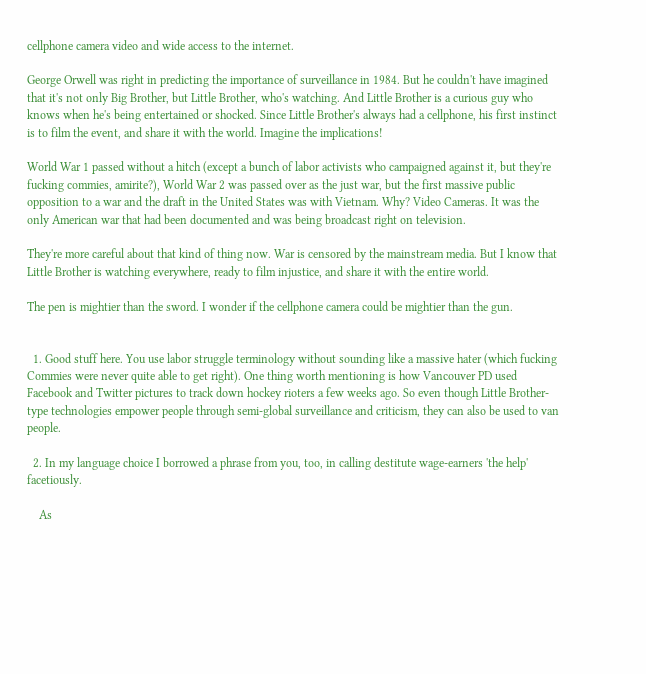cellphone camera video and wide access to the internet.

George Orwell was right in predicting the importance of surveillance in 1984. But he couldn't have imagined that it's not only Big Brother, but Little Brother, who's watching. And Little Brother is a curious guy who knows when he's being entertained or shocked. Since Little Brother's always had a cellphone, his first instinct is to film the event, and share it with the world. Imagine the implications!

World War 1 passed without a hitch (except a bunch of labor activists who campaigned against it, but they're fucking commies, amirite?), World War 2 was passed over as the just war, but the first massive public opposition to a war and the draft in the United States was with Vietnam. Why? Video Cameras. It was the only American war that had been documented and was being broadcast right on television.

They're more careful about that kind of thing now. War is censored by the mainstream media. But I know that Little Brother is watching everywhere, ready to film injustice, and share it with the entire world.

The pen is mightier than the sword. I wonder if the cellphone camera could be mightier than the gun.


  1. Good stuff here. You use labor struggle terminology without sounding like a massive hater (which fucking Commies were never quite able to get right). One thing worth mentioning is how Vancouver PD used Facebook and Twitter pictures to track down hockey rioters a few weeks ago. So even though Little Brother-type technologies empower people through semi-global surveillance and criticism, they can also be used to van people.

  2. In my language choice I borrowed a phrase from you, too, in calling destitute wage-earners 'the help' facetiously.

    As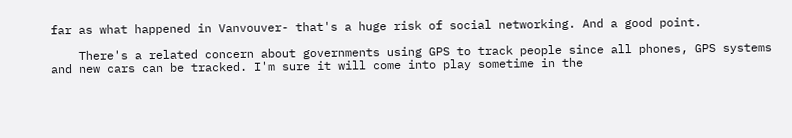far as what happened in Vanvouver- that's a huge risk of social networking. And a good point.

    There's a related concern about governments using GPS to track people since all phones, GPS systems and new cars can be tracked. I'm sure it will come into play sometime in the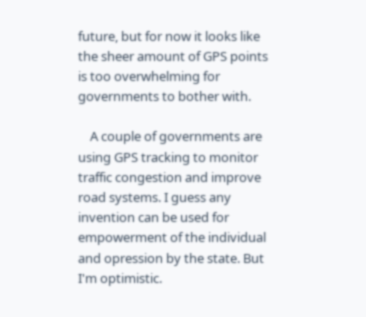future, but for now it looks like the sheer amount of GPS points is too overwhelming for governments to bother with.

    A couple of governments are using GPS tracking to monitor traffic congestion and improve road systems. I guess any invention can be used for empowerment of the individual and opression by the state. But I'm optimistic.